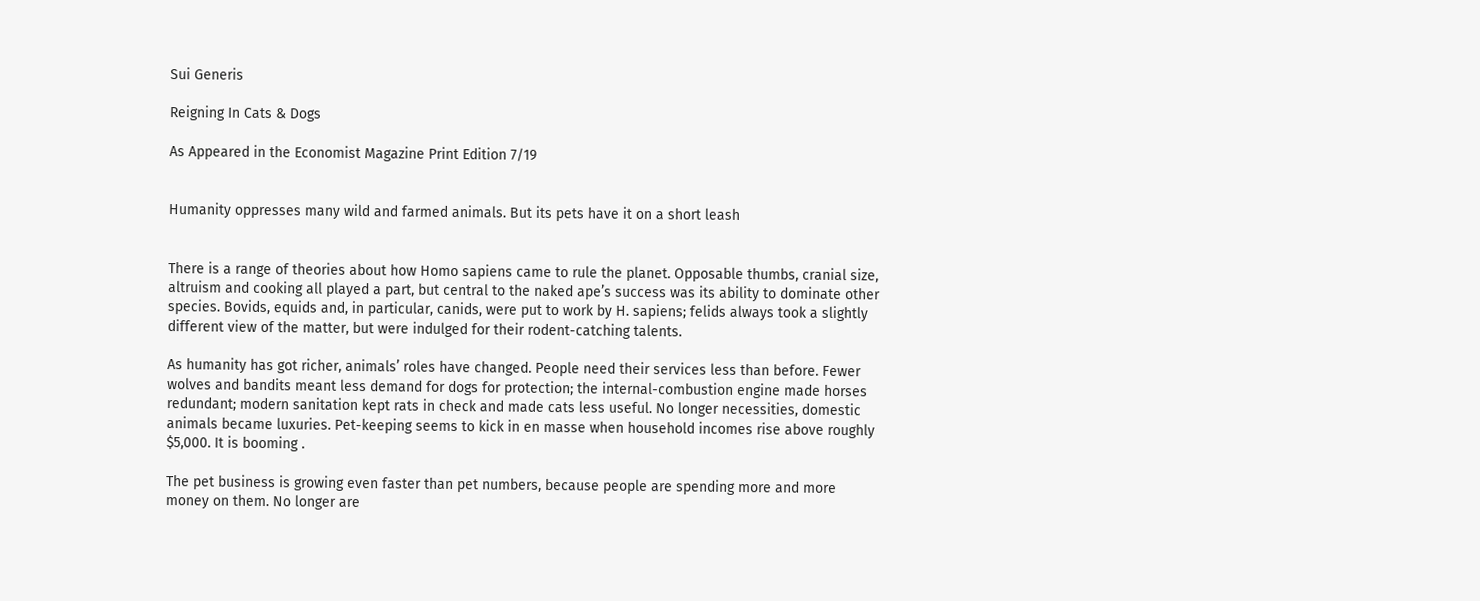Sui Generis

Reigning In Cats & Dogs

As Appeared in the Economist Magazine Print Edition 7/19


Humanity oppresses many wild and farmed animals. But its pets have it on a short leash


There is a range of theories about how Homo sapiens came to rule the planet. Opposable thumbs, cranial size, altruism and cooking all played a part, but central to the naked ape’s success was its ability to dominate other species. Bovids, equids and, in particular, canids, were put to work by H. sapiens; felids always took a slightly different view of the matter, but were indulged for their rodent-catching talents.

As humanity has got richer, animals’ roles have changed. People need their services less than before. Fewer wolves and bandits meant less demand for dogs for protection; the internal-combustion engine made horses redundant; modern sanitation kept rats in check and made cats less useful. No longer necessities, domestic animals became luxuries. Pet-keeping seems to kick in en masse when household incomes rise above roughly $5,000. It is booming .

The pet business is growing even faster than pet numbers, because people are spending more and more money on them. No longer are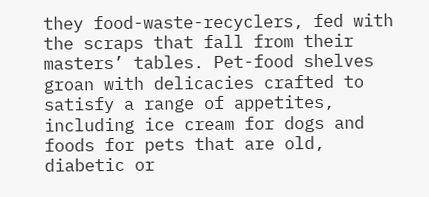they food-waste-recyclers, fed with the scraps that fall from their masters’ tables. Pet-food shelves groan with delicacies crafted to satisfy a range of appetites, including ice cream for dogs and foods for pets that are old, diabetic or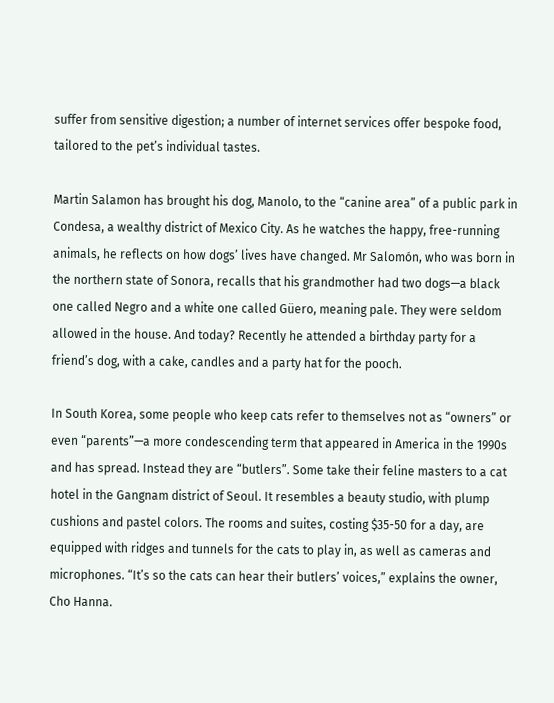suffer from sensitive digestion; a number of internet services offer bespoke food, tailored to the pet’s individual tastes.

Martin Salamon has brought his dog, Manolo, to the “canine area” of a public park in Condesa, a wealthy district of Mexico City. As he watches the happy, free-running animals, he reflects on how dogs’ lives have changed. Mr Salomón, who was born in the northern state of Sonora, recalls that his grandmother had two dogs—a black one called Negro and a white one called Güero, meaning pale. They were seldom allowed in the house. And today? Recently he attended a birthday party for a friend’s dog, with a cake, candles and a party hat for the pooch.

In South Korea, some people who keep cats refer to themselves not as “owners” or even “parents”—a more condescending term that appeared in America in the 1990s and has spread. Instead they are “butlers”. Some take their feline masters to a cat hotel in the Gangnam district of Seoul. It resembles a beauty studio, with plump cushions and pastel colors. The rooms and suites, costing $35-50 for a day, are equipped with ridges and tunnels for the cats to play in, as well as cameras and microphones. “It’s so the cats can hear their butlers’ voices,” explains the owner, Cho Hanna.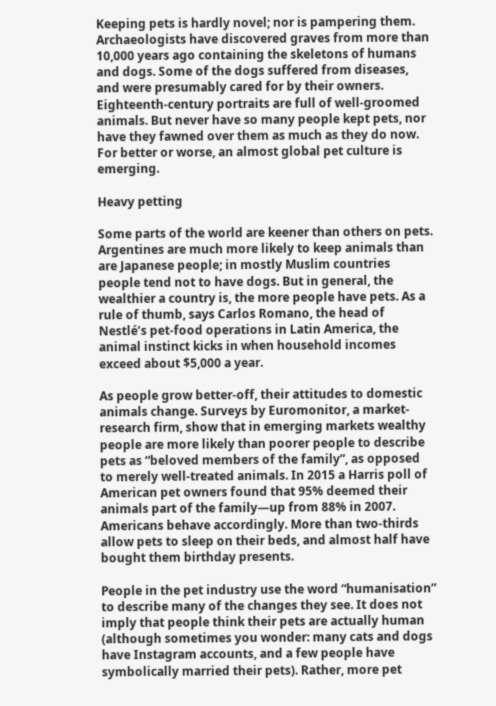Keeping pets is hardly novel; nor is pampering them. Archaeologists have discovered graves from more than 10,000 years ago containing the skeletons of humans and dogs. Some of the dogs suffered from diseases, and were presumably cared for by their owners. Eighteenth-century portraits are full of well-groomed animals. But never have so many people kept pets, nor have they fawned over them as much as they do now. For better or worse, an almost global pet culture is emerging.

Heavy petting

Some parts of the world are keener than others on pets. Argentines are much more likely to keep animals than are Japanese people; in mostly Muslim countries people tend not to have dogs. But in general, the wealthier a country is, the more people have pets. As a rule of thumb, says Carlos Romano, the head of Nestlé’s pet-food operations in Latin America, the animal instinct kicks in when household incomes exceed about $5,000 a year.

As people grow better-off, their attitudes to domestic animals change. Surveys by Euromonitor, a market-research firm, show that in emerging markets wealthy people are more likely than poorer people to describe pets as “beloved members of the family”, as opposed to merely well-treated animals. In 2015 a Harris poll of American pet owners found that 95% deemed their animals part of the family—up from 88% in 2007. Americans behave accordingly. More than two-thirds allow pets to sleep on their beds, and almost half have bought them birthday presents.

People in the pet industry use the word “humanisation” to describe many of the changes they see. It does not imply that people think their pets are actually human (although sometimes you wonder: many cats and dogs have Instagram accounts, and a few people have symbolically married their pets). Rather, more pet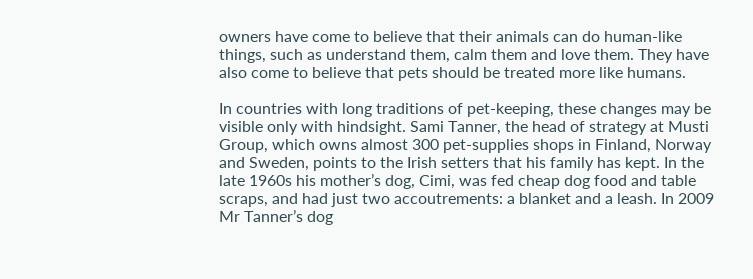owners have come to believe that their animals can do human-like things, such as understand them, calm them and love them. They have also come to believe that pets should be treated more like humans.

In countries with long traditions of pet-keeping, these changes may be visible only with hindsight. Sami Tanner, the head of strategy at Musti Group, which owns almost 300 pet-supplies shops in Finland, Norway and Sweden, points to the Irish setters that his family has kept. In the late 1960s his mother’s dog, Cimi, was fed cheap dog food and table scraps, and had just two accoutrements: a blanket and a leash. In 2009 Mr Tanner’s dog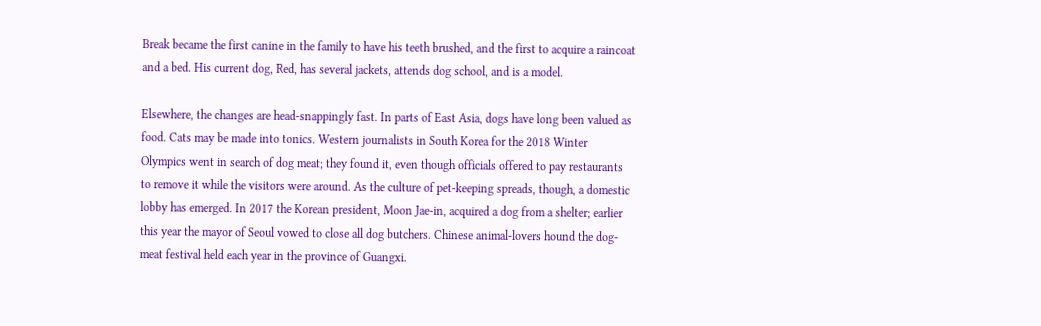Break became the first canine in the family to have his teeth brushed, and the first to acquire a raincoat and a bed. His current dog, Red, has several jackets, attends dog school, and is a model.

Elsewhere, the changes are head-snappingly fast. In parts of East Asia, dogs have long been valued as food. Cats may be made into tonics. Western journalists in South Korea for the 2018 Winter Olympics went in search of dog meat; they found it, even though officials offered to pay restaurants to remove it while the visitors were around. As the culture of pet-keeping spreads, though, a domestic lobby has emerged. In 2017 the Korean president, Moon Jae-in, acquired a dog from a shelter; earlier this year the mayor of Seoul vowed to close all dog butchers. Chinese animal-lovers hound the dog-meat festival held each year in the province of Guangxi.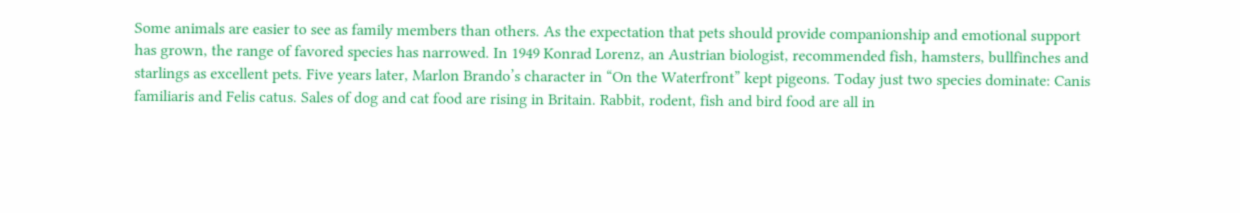Some animals are easier to see as family members than others. As the expectation that pets should provide companionship and emotional support has grown, the range of favored species has narrowed. In 1949 Konrad Lorenz, an Austrian biologist, recommended fish, hamsters, bullfinches and starlings as excellent pets. Five years later, Marlon Brando’s character in “On the Waterfront” kept pigeons. Today just two species dominate: Canis familiaris and Felis catus. Sales of dog and cat food are rising in Britain. Rabbit, rodent, fish and bird food are all in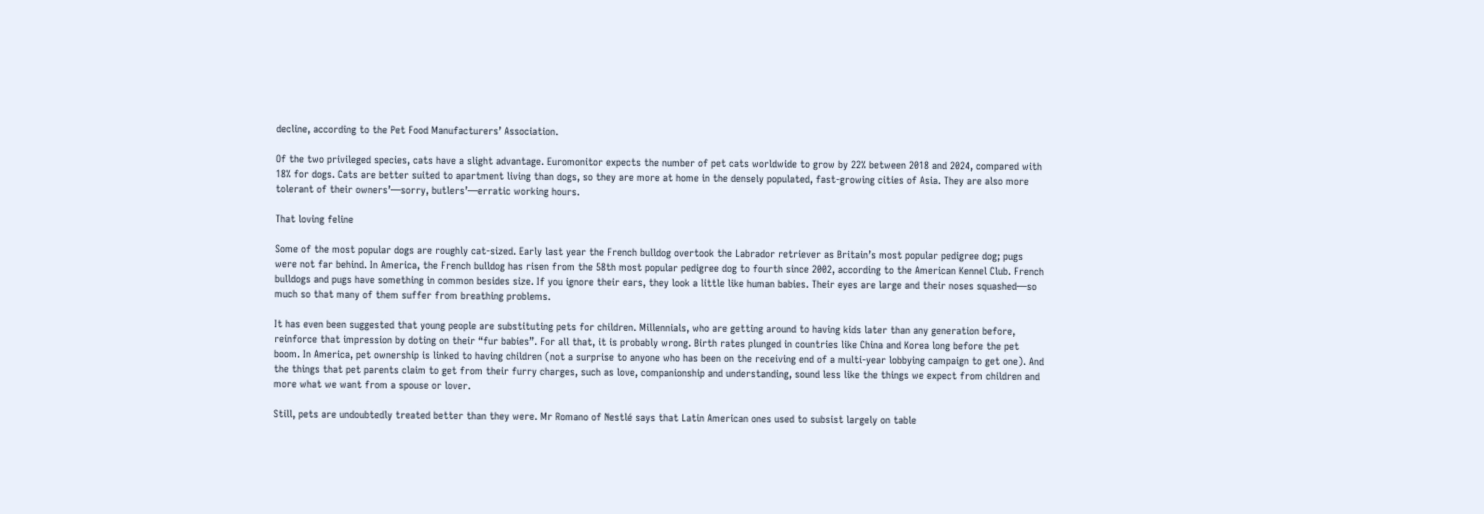decline, according to the Pet Food Manufacturers’ Association.

Of the two privileged species, cats have a slight advantage. Euromonitor expects the number of pet cats worldwide to grow by 22% between 2018 and 2024, compared with 18% for dogs. Cats are better suited to apartment living than dogs, so they are more at home in the densely populated, fast-growing cities of Asia. They are also more tolerant of their owners’—sorry, butlers’—erratic working hours.

That loving feline

Some of the most popular dogs are roughly cat-sized. Early last year the French bulldog overtook the Labrador retriever as Britain’s most popular pedigree dog; pugs were not far behind. In America, the French bulldog has risen from the 58th most popular pedigree dog to fourth since 2002, according to the American Kennel Club. French bulldogs and pugs have something in common besides size. If you ignore their ears, they look a little like human babies. Their eyes are large and their noses squashed—so much so that many of them suffer from breathing problems.

It has even been suggested that young people are substituting pets for children. Millennials, who are getting around to having kids later than any generation before, reinforce that impression by doting on their “fur babies”. For all that, it is probably wrong. Birth rates plunged in countries like China and Korea long before the pet boom. In America, pet ownership is linked to having children (not a surprise to anyone who has been on the receiving end of a multi-year lobbying campaign to get one). And the things that pet parents claim to get from their furry charges, such as love, companionship and understanding, sound less like the things we expect from children and more what we want from a spouse or lover.

Still, pets are undoubtedly treated better than they were. Mr Romano of Nestlé says that Latin American ones used to subsist largely on table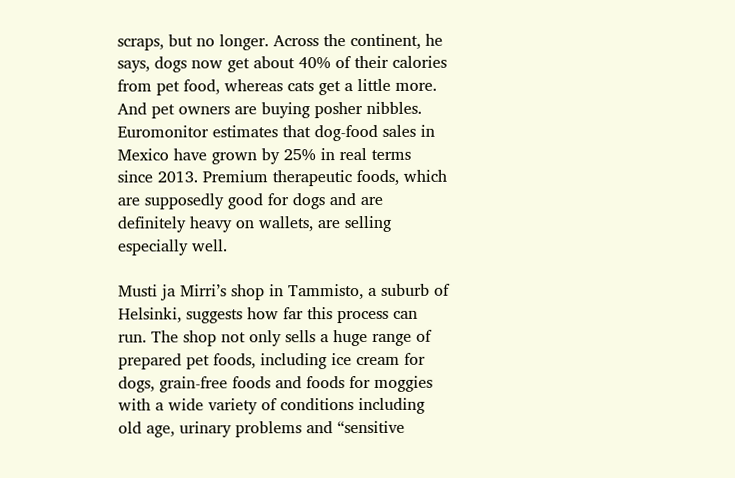scraps, but no longer. Across the continent, he says, dogs now get about 40% of their calories from pet food, whereas cats get a little more. And pet owners are buying posher nibbles. Euromonitor estimates that dog-food sales in Mexico have grown by 25% in real terms since 2013. Premium therapeutic foods, which are supposedly good for dogs and are definitely heavy on wallets, are selling especially well.

Musti ja Mirri’s shop in Tammisto, a suburb of Helsinki, suggests how far this process can run. The shop not only sells a huge range of prepared pet foods, including ice cream for dogs, grain-free foods and foods for moggies with a wide variety of conditions including old age, urinary problems and “sensitive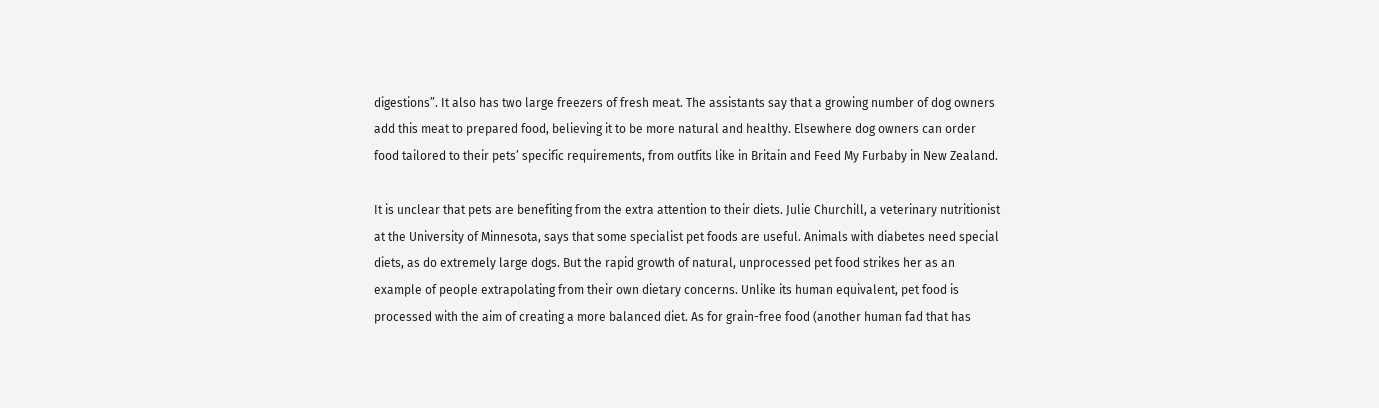digestions”. It also has two large freezers of fresh meat. The assistants say that a growing number of dog owners add this meat to prepared food, believing it to be more natural and healthy. Elsewhere dog owners can order food tailored to their pets’ specific requirements, from outfits like in Britain and Feed My Furbaby in New Zealand.

It is unclear that pets are benefiting from the extra attention to their diets. Julie Churchill, a veterinary nutritionist at the University of Minnesota, says that some specialist pet foods are useful. Animals with diabetes need special diets, as do extremely large dogs. But the rapid growth of natural, unprocessed pet food strikes her as an example of people extrapolating from their own dietary concerns. Unlike its human equivalent, pet food is processed with the aim of creating a more balanced diet. As for grain-free food (another human fad that has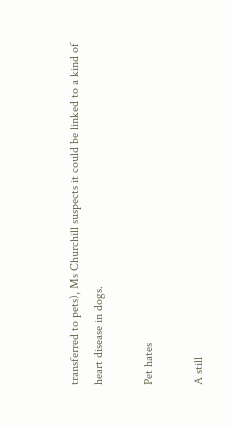transferred to pets), Ms Churchill suspects it could be linked to a kind of heart disease in dogs.

Pet hates

A still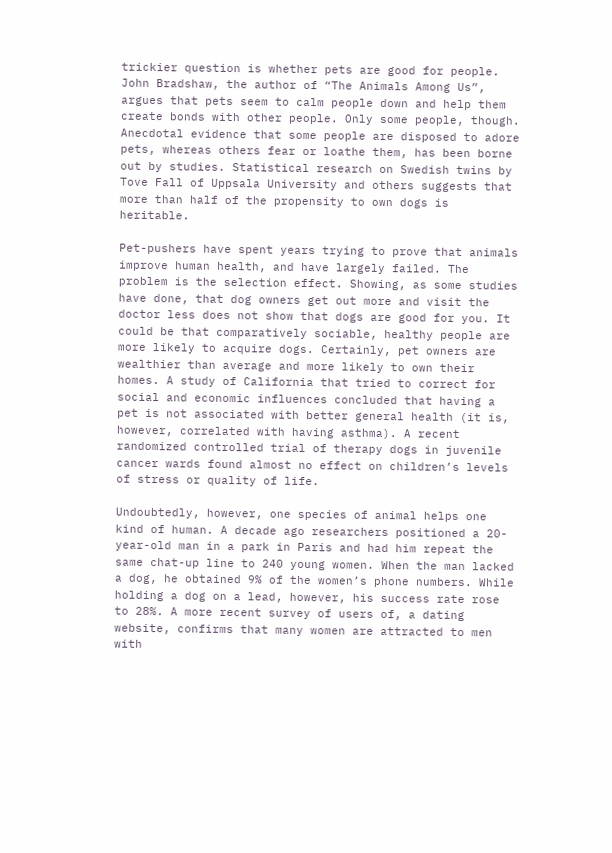trickier question is whether pets are good for people. John Bradshaw, the author of “The Animals Among Us”, argues that pets seem to calm people down and help them create bonds with other people. Only some people, though. Anecdotal evidence that some people are disposed to adore pets, whereas others fear or loathe them, has been borne out by studies. Statistical research on Swedish twins by Tove Fall of Uppsala University and others suggests that more than half of the propensity to own dogs is heritable.

Pet-pushers have spent years trying to prove that animals improve human health, and have largely failed. The problem is the selection effect. Showing, as some studies have done, that dog owners get out more and visit the doctor less does not show that dogs are good for you. It could be that comparatively sociable, healthy people are more likely to acquire dogs. Certainly, pet owners are wealthier than average and more likely to own their homes. A study of California that tried to correct for social and economic influences concluded that having a pet is not associated with better general health (it is, however, correlated with having asthma). A recent randomized controlled trial of therapy dogs in juvenile cancer wards found almost no effect on children’s levels of stress or quality of life.

Undoubtedly, however, one species of animal helps one kind of human. A decade ago researchers positioned a 20-year-old man in a park in Paris and had him repeat the same chat-up line to 240 young women. When the man lacked a dog, he obtained 9% of the women’s phone numbers. While holding a dog on a lead, however, his success rate rose to 28%. A more recent survey of users of, a dating website, confirms that many women are attracted to men with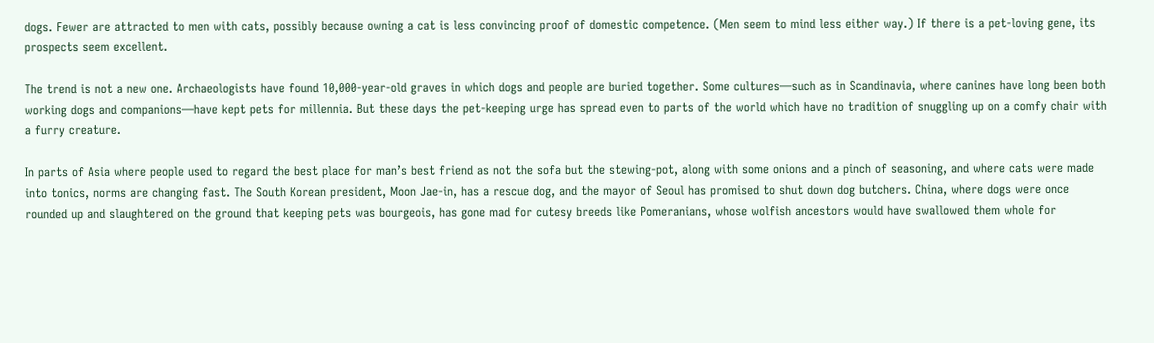dogs. Fewer are attracted to men with cats, possibly because owning a cat is less convincing proof of domestic competence. (Men seem to mind less either way.) If there is a pet-loving gene, its prospects seem excellent.

The trend is not a new one. Archaeologists have found 10,000-year-old graves in which dogs and people are buried together. Some cultures—such as in Scandinavia, where canines have long been both working dogs and companions—have kept pets for millennia. But these days the pet-keeping urge has spread even to parts of the world which have no tradition of snuggling up on a comfy chair with a furry creature.

In parts of Asia where people used to regard the best place for man’s best friend as not the sofa but the stewing-pot, along with some onions and a pinch of seasoning, and where cats were made into tonics, norms are changing fast. The South Korean president, Moon Jae-in, has a rescue dog, and the mayor of Seoul has promised to shut down dog butchers. China, where dogs were once rounded up and slaughtered on the ground that keeping pets was bourgeois, has gone mad for cutesy breeds like Pomeranians, whose wolfish ancestors would have swallowed them whole for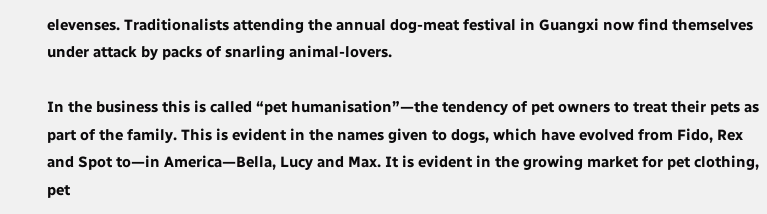elevenses. Traditionalists attending the annual dog-meat festival in Guangxi now find themselves under attack by packs of snarling animal-lovers.

In the business this is called “pet humanisation”—the tendency of pet owners to treat their pets as part of the family. This is evident in the names given to dogs, which have evolved from Fido, Rex and Spot to—in America—Bella, Lucy and Max. It is evident in the growing market for pet clothing, pet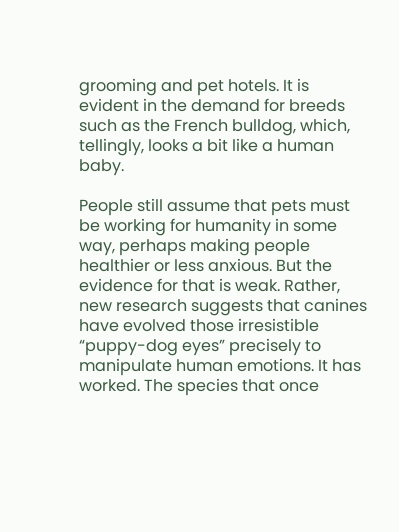grooming and pet hotels. It is evident in the demand for breeds such as the French bulldog, which, tellingly, looks a bit like a human baby.

People still assume that pets must be working for humanity in some way, perhaps making people healthier or less anxious. But the evidence for that is weak. Rather, new research suggests that canines have evolved those irresistible “puppy-dog eyes” precisely to manipulate human emotions. It has worked. The species that once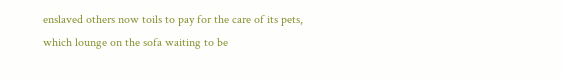enslaved others now toils to pay for the care of its pets, which lounge on the sofa waiting to be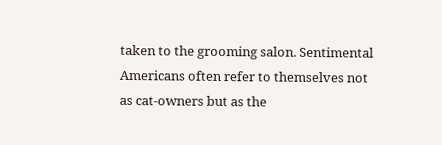taken to the grooming salon. Sentimental Americans often refer to themselves not as cat-owners but as the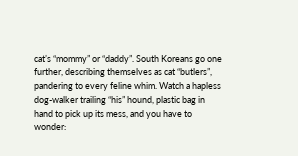cat’s “mommy” or “daddy”. South Koreans go one further, describing themselves as cat “butlers”, pandering to every feline whim. Watch a hapless dog-walker trailing “his” hound, plastic bag in hand to pick up its mess, and you have to wonder: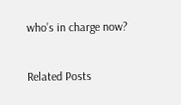who’s in charge now?

Related Posts